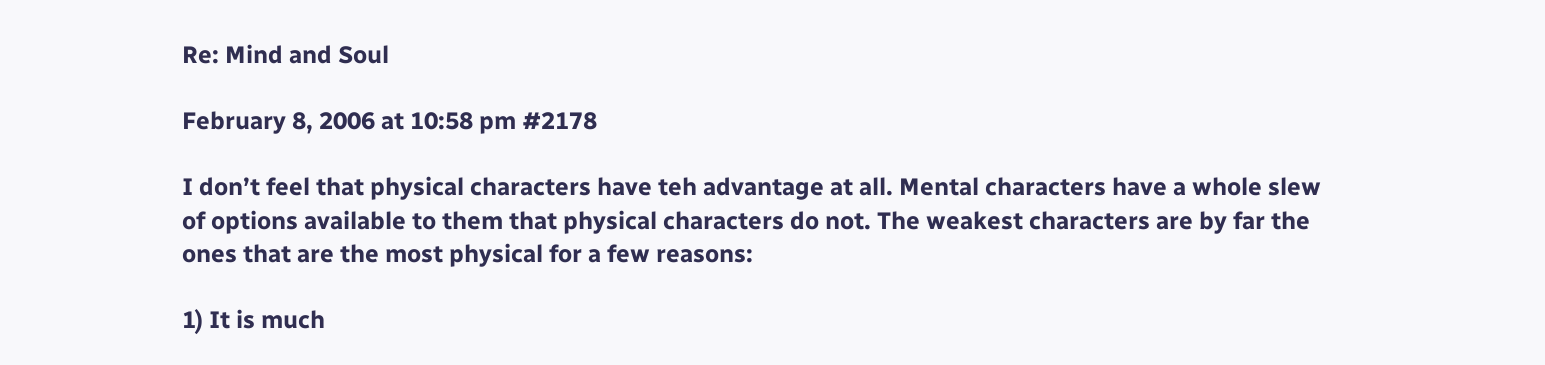Re: Mind and Soul

February 8, 2006 at 10:58 pm #2178

I don’t feel that physical characters have teh advantage at all. Mental characters have a whole slew of options available to them that physical characters do not. The weakest characters are by far the ones that are the most physical for a few reasons:

1) It is much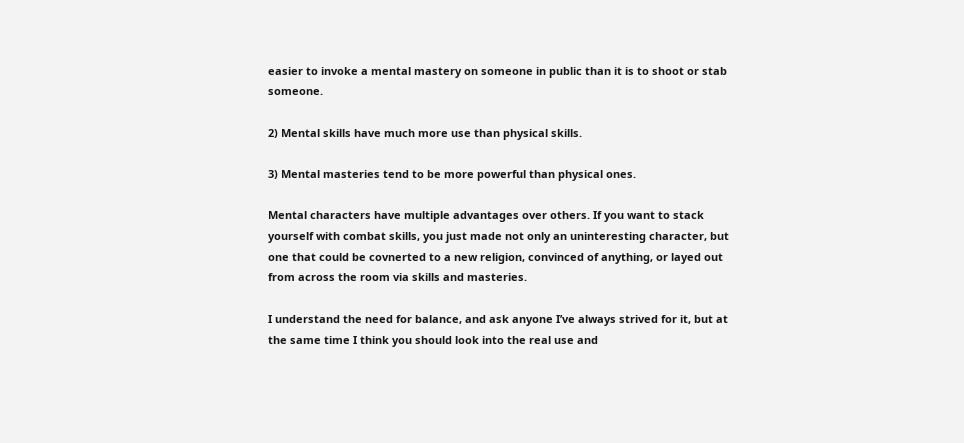easier to invoke a mental mastery on someone in public than it is to shoot or stab someone.

2) Mental skills have much more use than physical skills.

3) Mental masteries tend to be more powerful than physical ones.

Mental characters have multiple advantages over others. If you want to stack yourself with combat skills, you just made not only an uninteresting character, but one that could be covnerted to a new religion, convinced of anything, or layed out from across the room via skills and masteries.

I understand the need for balance, and ask anyone I’ve always strived for it, but at the same time I think you should look into the real use and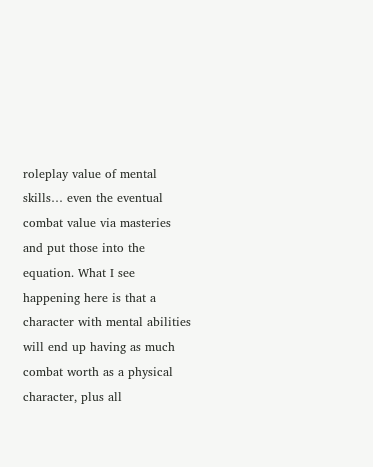roleplay value of mental skills… even the eventual combat value via masteries and put those into the equation. What I see happening here is that a character with mental abilities will end up having as much combat worth as a physical character, plus all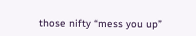those nifty “mess you up”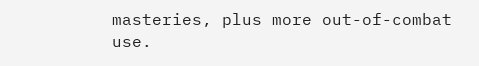masteries, plus more out-of-combat use.